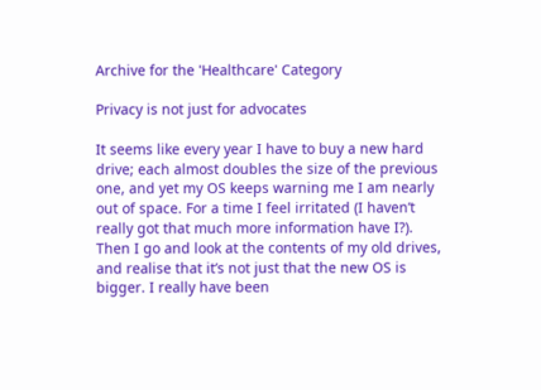Archive for the 'Healthcare' Category

Privacy is not just for advocates

It seems like every year I have to buy a new hard drive; each almost doubles the size of the previous one, and yet my OS keeps warning me I am nearly out of space. For a time I feel irritated (I haven’t really got that much more information have I?). Then I go and look at the contents of my old drives, and realise that it’s not just that the new OS is bigger. I really have been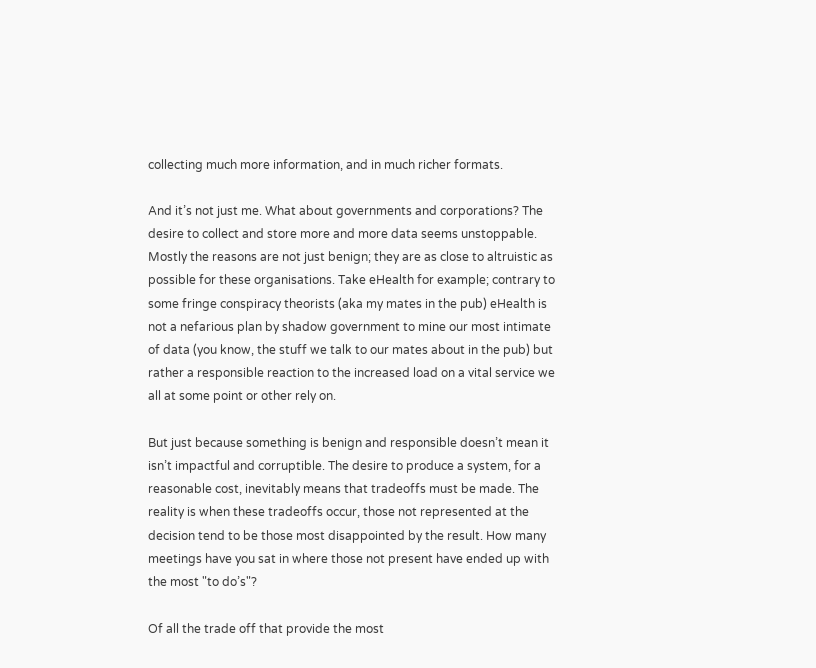collecting much more information, and in much richer formats.

And it’s not just me. What about governments and corporations? The desire to collect and store more and more data seems unstoppable. Mostly the reasons are not just benign; they are as close to altruistic as possible for these organisations. Take eHealth for example; contrary to some fringe conspiracy theorists (aka my mates in the pub) eHealth is not a nefarious plan by shadow government to mine our most intimate of data (you know, the stuff we talk to our mates about in the pub) but rather a responsible reaction to the increased load on a vital service we all at some point or other rely on.

But just because something is benign and responsible doesn’t mean it isn’t impactful and corruptible. The desire to produce a system, for a reasonable cost, inevitably means that tradeoffs must be made. The reality is when these tradeoffs occur, those not represented at the decision tend to be those most disappointed by the result. How many meetings have you sat in where those not present have ended up with the most "to do’s"?

Of all the trade off that provide the most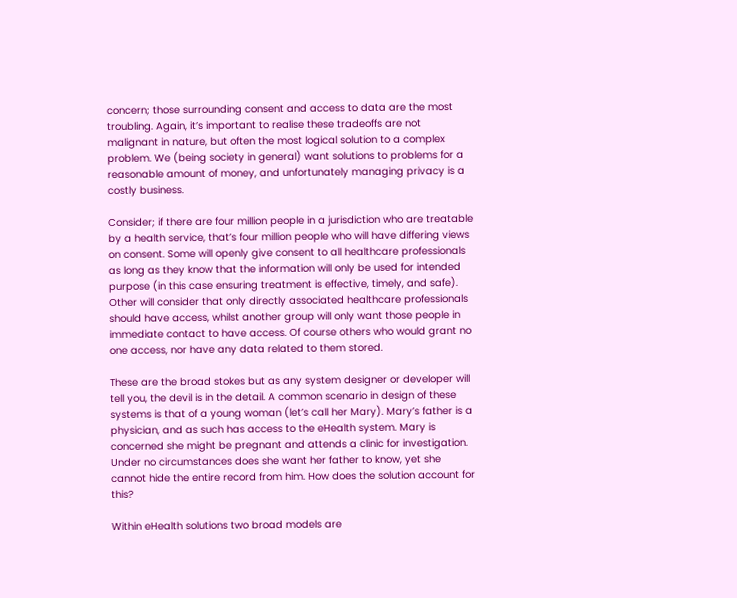concern; those surrounding consent and access to data are the most troubling. Again, it’s important to realise these tradeoffs are not malignant in nature, but often the most logical solution to a complex problem. We (being society in general) want solutions to problems for a reasonable amount of money, and unfortunately managing privacy is a costly business.

Consider; if there are four million people in a jurisdiction who are treatable by a health service, that’s four million people who will have differing views on consent. Some will openly give consent to all healthcare professionals as long as they know that the information will only be used for intended purpose (in this case ensuring treatment is effective, timely, and safe). Other will consider that only directly associated healthcare professionals should have access, whilst another group will only want those people in immediate contact to have access. Of course others who would grant no one access, nor have any data related to them stored.

These are the broad stokes but as any system designer or developer will tell you, the devil is in the detail. A common scenario in design of these systems is that of a young woman (let’s call her Mary). Mary’s father is a physician, and as such has access to the eHealth system. Mary is concerned she might be pregnant and attends a clinic for investigation. Under no circumstances does she want her father to know, yet she cannot hide the entire record from him. How does the solution account for this?

Within eHealth solutions two broad models are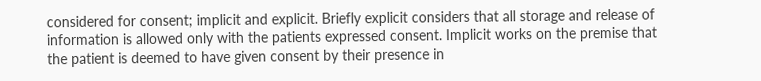considered for consent; implicit and explicit. Briefly explicit considers that all storage and release of information is allowed only with the patients expressed consent. Implicit works on the premise that the patient is deemed to have given consent by their presence in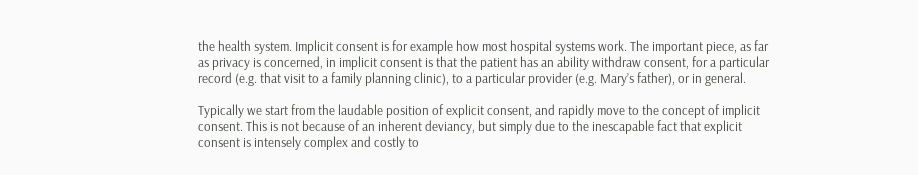the health system. Implicit consent is for example how most hospital systems work. The important piece, as far as privacy is concerned, in implicit consent is that the patient has an ability withdraw consent, for a particular record (e.g. that visit to a family planning clinic), to a particular provider (e.g. Mary’s father), or in general.

Typically we start from the laudable position of explicit consent, and rapidly move to the concept of implicit consent. This is not because of an inherent deviancy, but simply due to the inescapable fact that explicit consent is intensely complex and costly to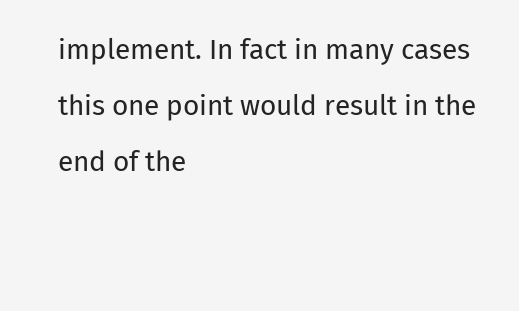implement. In fact in many cases this one point would result in the end of the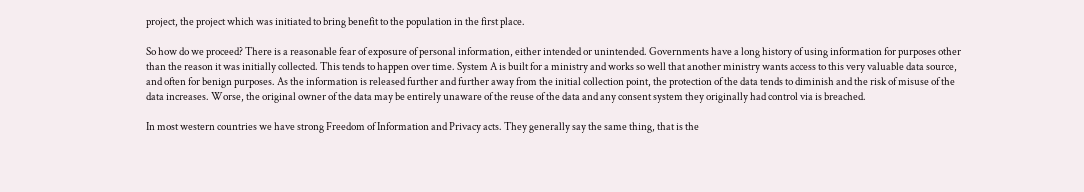project, the project which was initiated to bring benefit to the population in the first place.

So how do we proceed? There is a reasonable fear of exposure of personal information, either intended or unintended. Governments have a long history of using information for purposes other than the reason it was initially collected. This tends to happen over time. System A is built for a ministry and works so well that another ministry wants access to this very valuable data source, and often for benign purposes. As the information is released further and further away from the initial collection point, the protection of the data tends to diminish and the risk of misuse of the data increases. Worse, the original owner of the data may be entirely unaware of the reuse of the data and any consent system they originally had control via is breached.

In most western countries we have strong Freedom of Information and Privacy acts. They generally say the same thing, that is the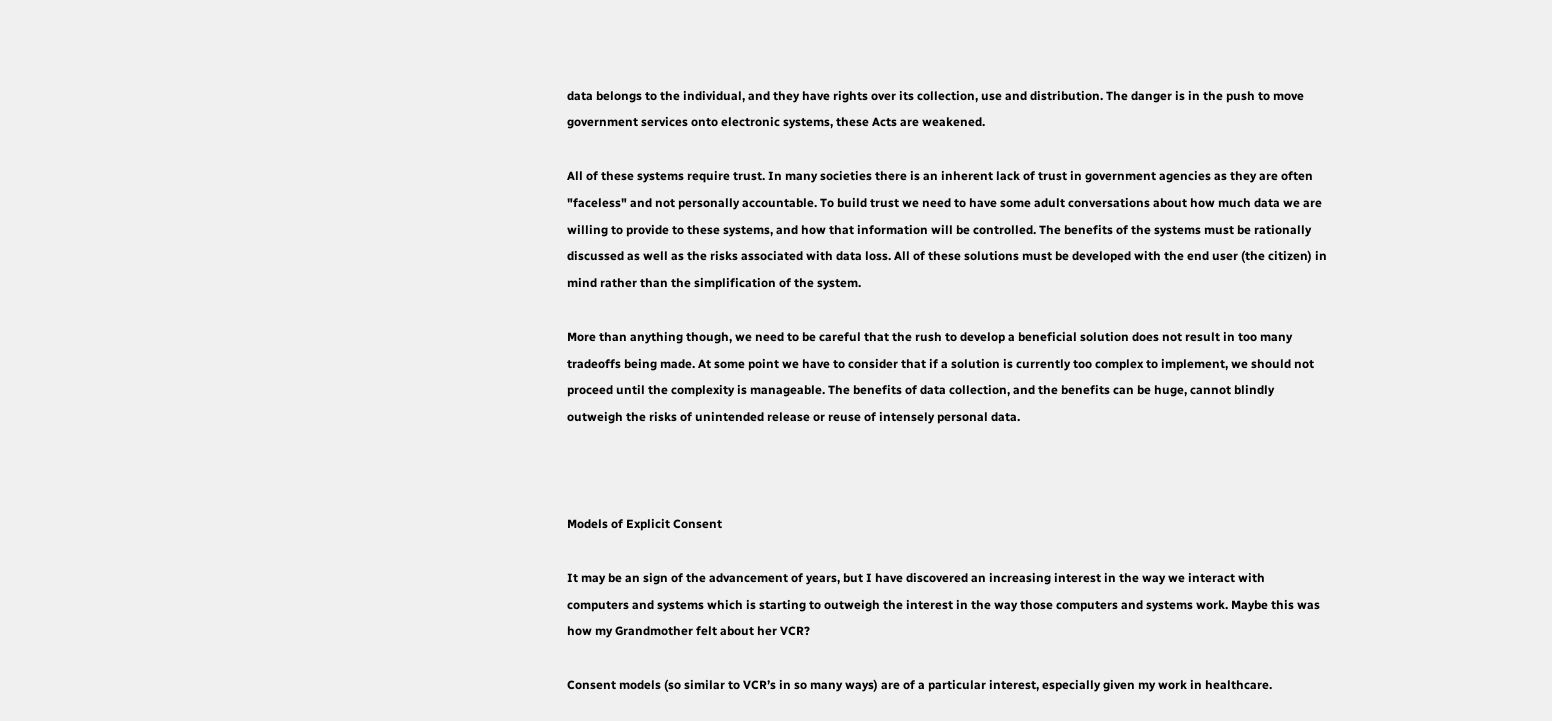data belongs to the individual, and they have rights over its collection, use and distribution. The danger is in the push to move government services onto electronic systems, these Acts are weakened.

All of these systems require trust. In many societies there is an inherent lack of trust in government agencies as they are often "faceless" and not personally accountable. To build trust we need to have some adult conversations about how much data we are willing to provide to these systems, and how that information will be controlled. The benefits of the systems must be rationally discussed as well as the risks associated with data loss. All of these solutions must be developed with the end user (the citizen) in mind rather than the simplification of the system.

More than anything though, we need to be careful that the rush to develop a beneficial solution does not result in too many tradeoffs being made. At some point we have to consider that if a solution is currently too complex to implement, we should not proceed until the complexity is manageable. The benefits of data collection, and the benefits can be huge, cannot blindly outweigh the risks of unintended release or reuse of intensely personal data.



Models of Explicit Consent

It may be an sign of the advancement of years, but I have discovered an increasing interest in the way we interact with computers and systems which is starting to outweigh the interest in the way those computers and systems work. Maybe this was how my Grandmother felt about her VCR?

Consent models (so similar to VCR’s in so many ways) are of a particular interest, especially given my work in healthcare.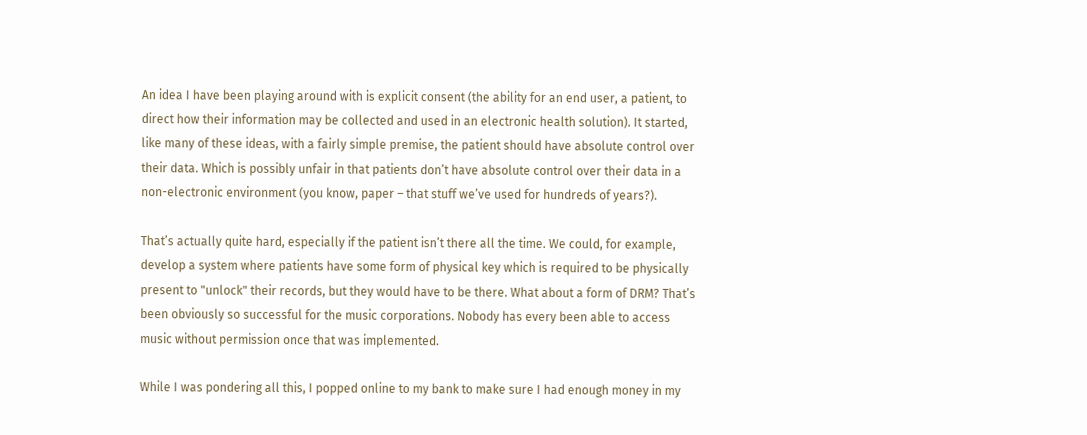An idea I have been playing around with is explicit consent (the ability for an end user, a patient, to direct how their information may be collected and used in an electronic health solution). It started, like many of these ideas, with a fairly simple premise, the patient should have absolute control over their data. Which is possibly unfair in that patients don’t have absolute control over their data in a non-electronic environment (you know, paper – that stuff we’ve used for hundreds of years?).

That’s actually quite hard, especially if the patient isn’t there all the time. We could, for example, develop a system where patients have some form of physical key which is required to be physically present to "unlock" their records, but they would have to be there. What about a form of DRM? That’s been obviously so successful for the music corporations. Nobody has every been able to access music without permission once that was implemented.

While I was pondering all this, I popped online to my bank to make sure I had enough money in my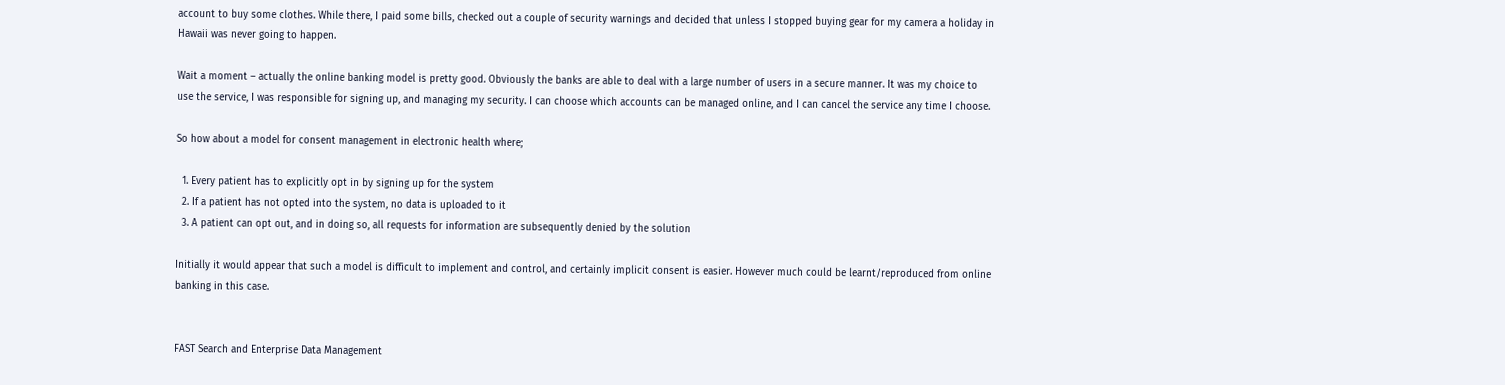account to buy some clothes. While there, I paid some bills, checked out a couple of security warnings and decided that unless I stopped buying gear for my camera a holiday in Hawaii was never going to happen.

Wait a moment – actually the online banking model is pretty good. Obviously the banks are able to deal with a large number of users in a secure manner. It was my choice to use the service, I was responsible for signing up, and managing my security. I can choose which accounts can be managed online, and I can cancel the service any time I choose.

So how about a model for consent management in electronic health where;

  1. Every patient has to explicitly opt in by signing up for the system
  2. If a patient has not opted into the system, no data is uploaded to it
  3. A patient can opt out, and in doing so, all requests for information are subsequently denied by the solution

Initially it would appear that such a model is difficult to implement and control, and certainly implicit consent is easier. However much could be learnt/reproduced from online banking in this case.


FAST Search and Enterprise Data Management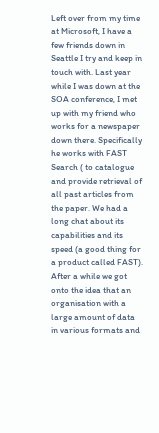Left over from my time at Microsoft, I have a few friends down in Seattle I try and keep in touch with. Last year while I was down at the SOA conference, I met up with my friend who works for a newspaper down there. Specifically he works with FAST Search ( to catalogue and provide retrieval of all past articles from the paper. We had a long chat about its capabilities and its speed (a good thing for a product called FAST). After a while we got onto the idea that an organisation with a large amount of data in various formats and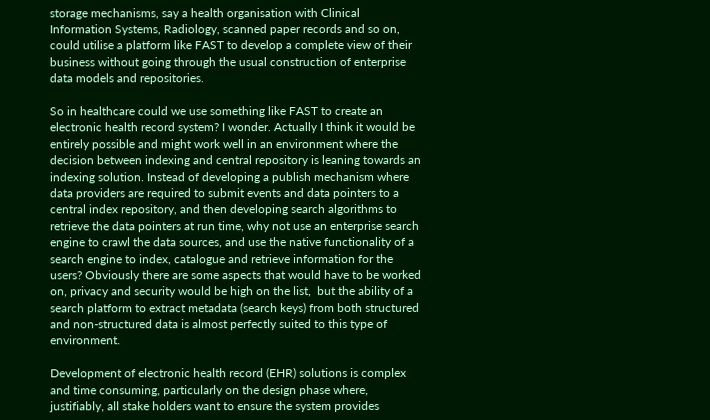storage mechanisms, say a health organisation with Clinical Information Systems, Radiology, scanned paper records and so on, could utilise a platform like FAST to develop a complete view of their business without going through the usual construction of enterprise data models and repositories.

So in healthcare could we use something like FAST to create an electronic health record system? I wonder. Actually I think it would be entirely possible and might work well in an environment where the decision between indexing and central repository is leaning towards an indexing solution. Instead of developing a publish mechanism where data providers are required to submit events and data pointers to a central index repository, and then developing search algorithms to retrieve the data pointers at run time, why not use an enterprise search engine to crawl the data sources, and use the native functionality of a search engine to index, catalogue and retrieve information for the users? Obviously there are some aspects that would have to be worked on, privacy and security would be high on the list,  but the ability of a search platform to extract metadata (search keys) from both structured and non-structured data is almost perfectly suited to this type of environment.

Development of electronic health record (EHR) solutions is complex and time consuming, particularly on the design phase where, justifiably, all stake holders want to ensure the system provides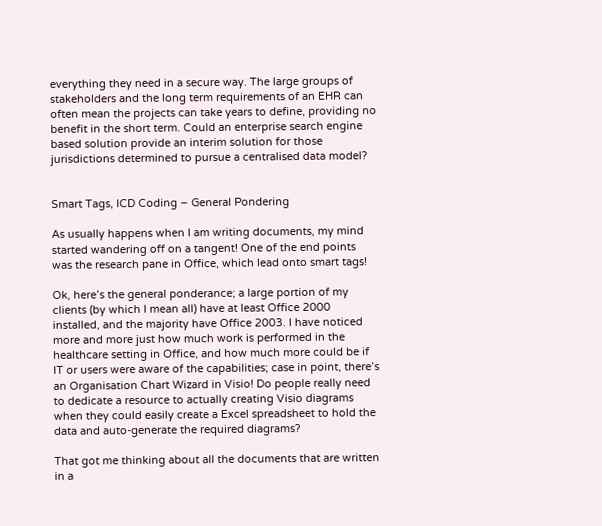everything they need in a secure way. The large groups of stakeholders and the long term requirements of an EHR can often mean the projects can take years to define, providing no benefit in the short term. Could an enterprise search engine based solution provide an interim solution for those jurisdictions determined to pursue a centralised data model?


Smart Tags, ICD Coding – General Pondering

As usually happens when I am writing documents, my mind started wandering off on a tangent! One of the end points was the research pane in Office, which lead onto smart tags!

Ok, here’s the general ponderance; a large portion of my clients (by which I mean all) have at least Office 2000 installed, and the majority have Office 2003. I have noticed more and more just how much work is performed in the healthcare setting in Office, and how much more could be if IT or users were aware of the capabilities; case in point, there’s an Organisation Chart Wizard in Visio! Do people really need to dedicate a resource to actually creating Visio diagrams when they could easily create a Excel spreadsheet to hold the data and auto-generate the required diagrams?

That got me thinking about all the documents that are written in a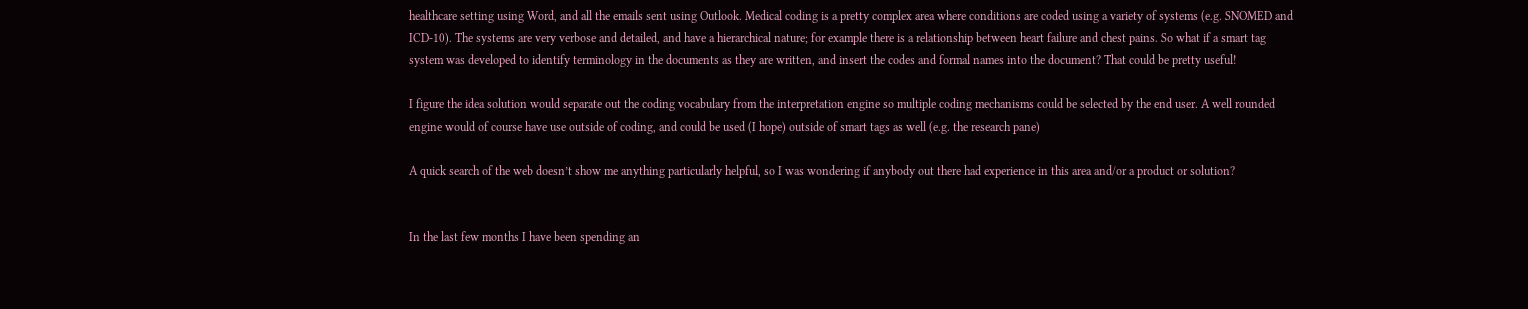healthcare setting using Word, and all the emails sent using Outlook. Medical coding is a pretty complex area where conditions are coded using a variety of systems (e.g. SNOMED and ICD-10). The systems are very verbose and detailed, and have a hierarchical nature; for example there is a relationship between heart failure and chest pains. So what if a smart tag system was developed to identify terminology in the documents as they are written, and insert the codes and formal names into the document? That could be pretty useful!

I figure the idea solution would separate out the coding vocabulary from the interpretation engine so multiple coding mechanisms could be selected by the end user. A well rounded engine would of course have use outside of coding, and could be used (I hope) outside of smart tags as well (e.g. the research pane)

A quick search of the web doesn’t show me anything particularly helpful, so I was wondering if anybody out there had experience in this area and/or a product or solution?


In the last few months I have been spending an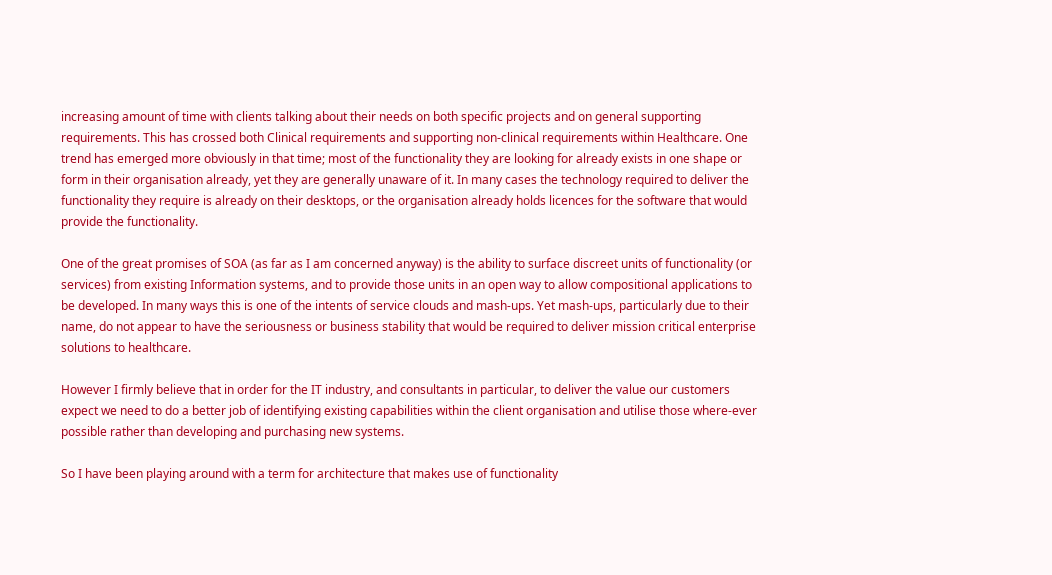increasing amount of time with clients talking about their needs on both specific projects and on general supporting requirements. This has crossed both Clinical requirements and supporting non-clinical requirements within Healthcare. One trend has emerged more obviously in that time; most of the functionality they are looking for already exists in one shape or form in their organisation already, yet they are generally unaware of it. In many cases the technology required to deliver the functionality they require is already on their desktops, or the organisation already holds licences for the software that would provide the functionality.

One of the great promises of SOA (as far as I am concerned anyway) is the ability to surface discreet units of functionality (or services) from existing Information systems, and to provide those units in an open way to allow compositional applications to be developed. In many ways this is one of the intents of service clouds and mash-ups. Yet mash-ups, particularly due to their name, do not appear to have the seriousness or business stability that would be required to deliver mission critical enterprise solutions to healthcare.

However I firmly believe that in order for the IT industry, and consultants in particular, to deliver the value our customers expect we need to do a better job of identifying existing capabilities within the client organisation and utilise those where-ever possible rather than developing and purchasing new systems.

So I have been playing around with a term for architecture that makes use of functionality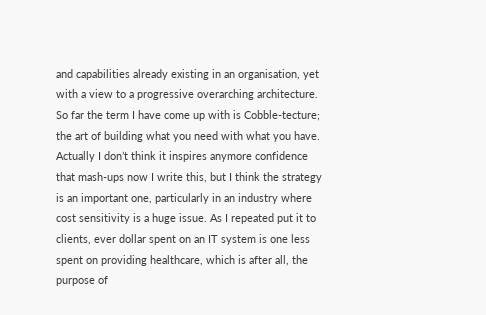and capabilities already existing in an organisation, yet with a view to a progressive overarching architecture. So far the term I have come up with is Cobble-tecture; the art of building what you need with what you have. Actually I don’t think it inspires anymore confidence that mash-ups now I write this, but I think the strategy is an important one, particularly in an industry where cost sensitivity is a huge issue. As I repeated put it to clients, ever dollar spent on an IT system is one less spent on providing healthcare, which is after all, the purpose of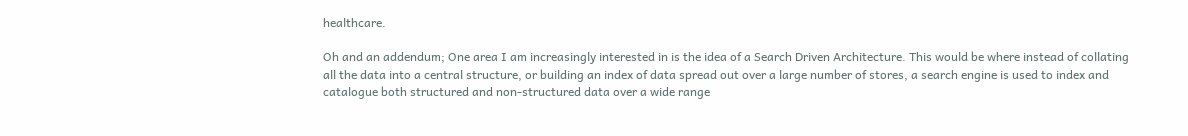healthcare.

Oh and an addendum; One area I am increasingly interested in is the idea of a Search Driven Architecture. This would be where instead of collating all the data into a central structure, or building an index of data spread out over a large number of stores, a search engine is used to index and catalogue both structured and non-structured data over a wide range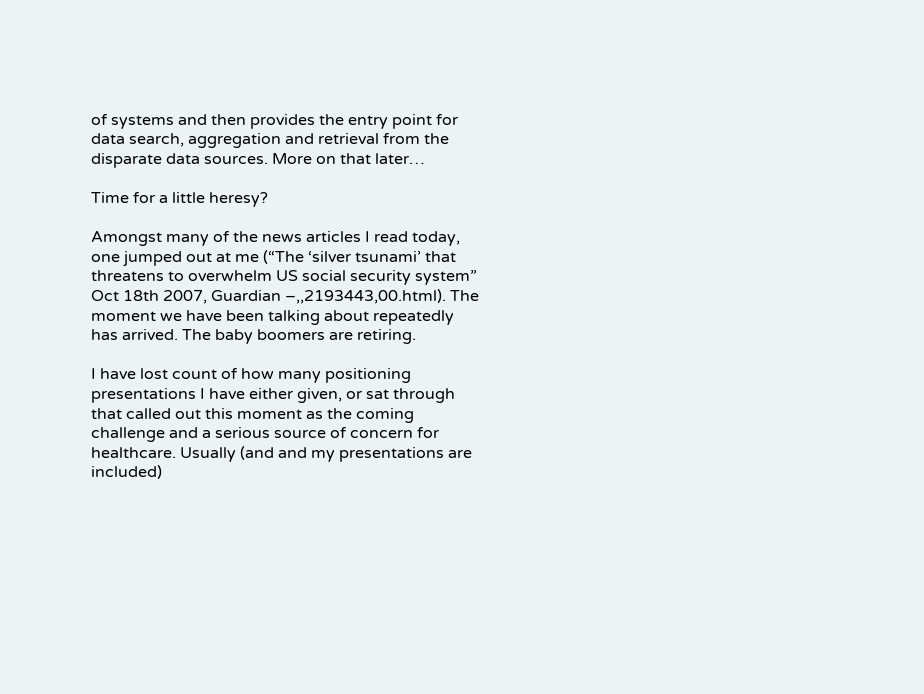of systems and then provides the entry point for data search, aggregation and retrieval from the disparate data sources. More on that later…

Time for a little heresy?

Amongst many of the news articles I read today, one jumped out at me (“The ‘silver tsunami’ that threatens to overwhelm US social security system” Oct 18th 2007, Guardian –,,2193443,00.html). The moment we have been talking about repeatedly has arrived. The baby boomers are retiring.

I have lost count of how many positioning presentations I have either given, or sat through that called out this moment as the coming challenge and a serious source of concern for healthcare. Usually (and and my presentations are included)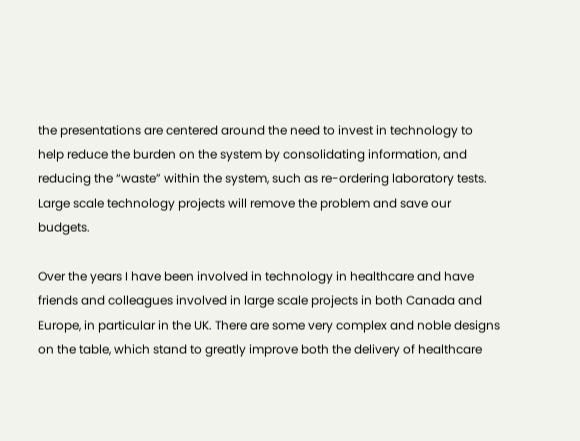the presentations are centered around the need to invest in technology to help reduce the burden on the system by consolidating information, and reducing the “waste” within the system, such as re-ordering laboratory tests. Large scale technology projects will remove the problem and save our budgets.

Over the years I have been involved in technology in healthcare and have friends and colleagues involved in large scale projects in both Canada and Europe, in particular in the UK. There are some very complex and noble designs on the table, which stand to greatly improve both the delivery of healthcare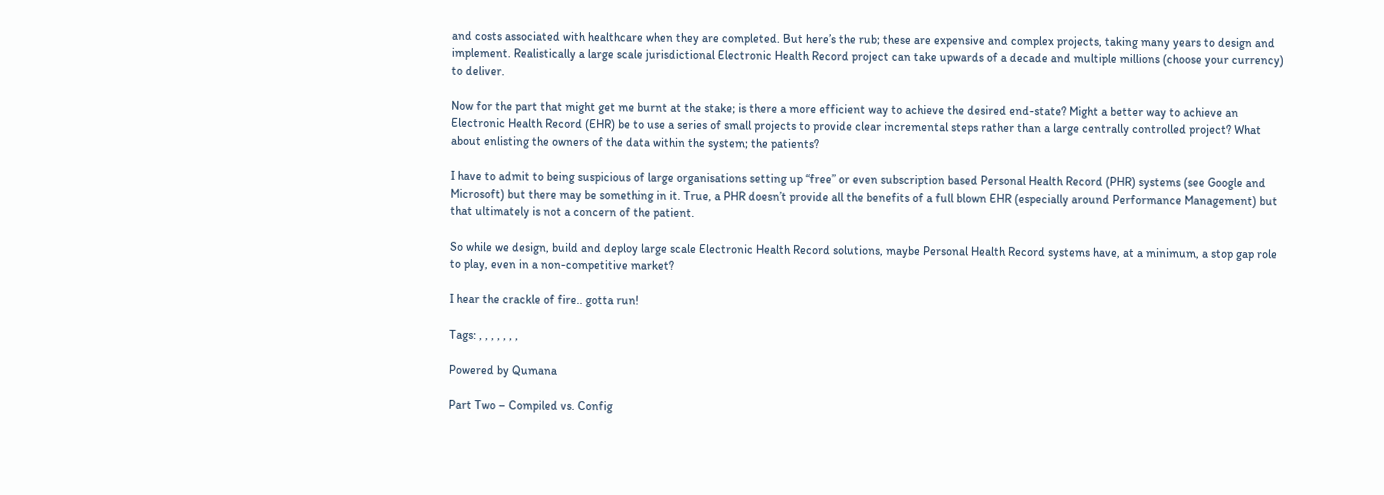and costs associated with healthcare when they are completed. But here’s the rub; these are expensive and complex projects, taking many years to design and implement. Realistically a large scale jurisdictional Electronic Health Record project can take upwards of a decade and multiple millions (choose your currency) to deliver.

Now for the part that might get me burnt at the stake; is there a more efficient way to achieve the desired end-state? Might a better way to achieve an Electronic Health Record (EHR) be to use a series of small projects to provide clear incremental steps rather than a large centrally controlled project? What about enlisting the owners of the data within the system; the patients?

I have to admit to being suspicious of large organisations setting up “free” or even subscription based Personal Health Record (PHR) systems (see Google and Microsoft) but there may be something in it. True, a PHR doesn’t provide all the benefits of a full blown EHR (especially around Performance Management) but that ultimately is not a concern of the patient.

So while we design, build and deploy large scale Electronic Health Record solutions, maybe Personal Health Record systems have, at a minimum, a stop gap role to play, even in a non-competitive market?

I hear the crackle of fire.. gotta run!

Tags: , , , , , , ,

Powered by Qumana

Part Two – Compiled vs. Config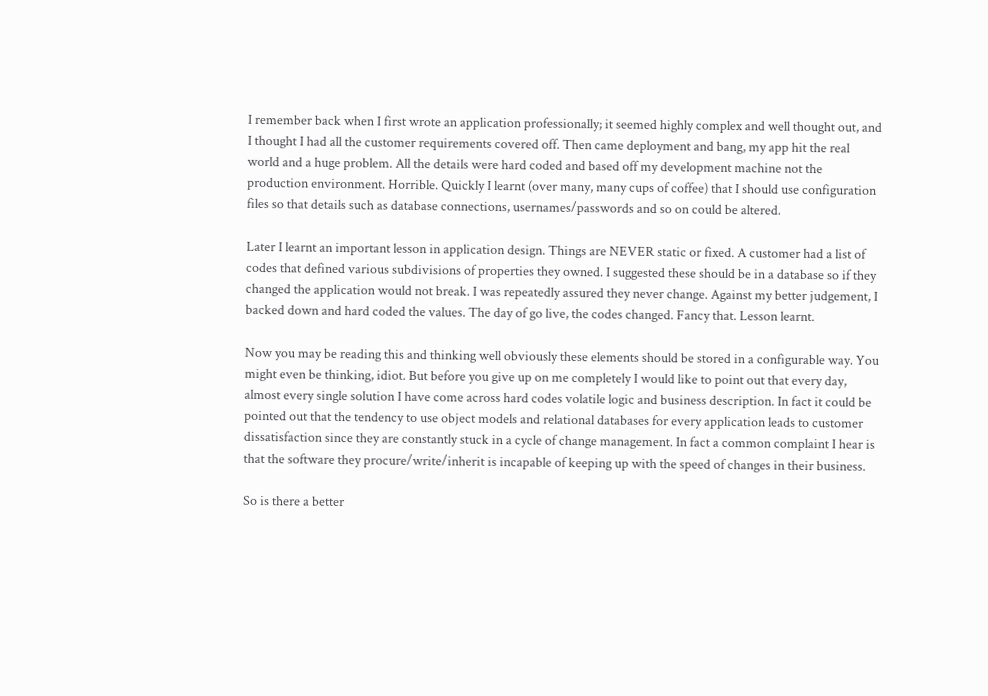I remember back when I first wrote an application professionally; it seemed highly complex and well thought out, and I thought I had all the customer requirements covered off. Then came deployment and bang, my app hit the real world and a huge problem. All the details were hard coded and based off my development machine not the production environment. Horrible. Quickly I learnt (over many, many cups of coffee) that I should use configuration files so that details such as database connections, usernames/passwords and so on could be altered.

Later I learnt an important lesson in application design. Things are NEVER static or fixed. A customer had a list of codes that defined various subdivisions of properties they owned. I suggested these should be in a database so if they changed the application would not break. I was repeatedly assured they never change. Against my better judgement, I backed down and hard coded the values. The day of go live, the codes changed. Fancy that. Lesson learnt.

Now you may be reading this and thinking well obviously these elements should be stored in a configurable way. You might even be thinking, idiot. But before you give up on me completely I would like to point out that every day, almost every single solution I have come across hard codes volatile logic and business description. In fact it could be pointed out that the tendency to use object models and relational databases for every application leads to customer dissatisfaction since they are constantly stuck in a cycle of change management. In fact a common complaint I hear is that the software they procure/write/inherit is incapable of keeping up with the speed of changes in their business.

So is there a better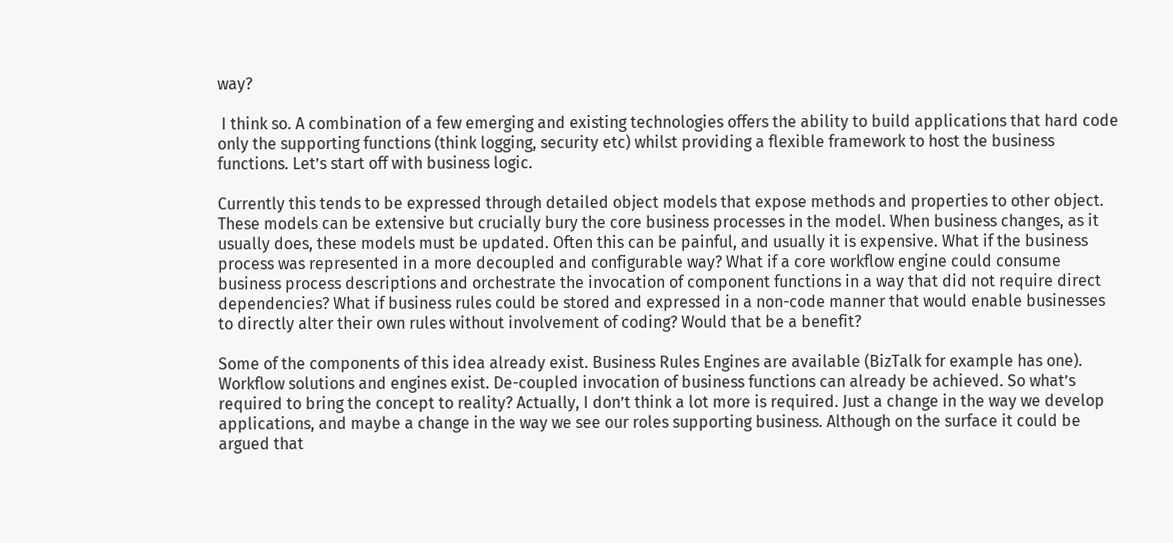way?

 I think so. A combination of a few emerging and existing technologies offers the ability to build applications that hard code only the supporting functions (think logging, security etc) whilst providing a flexible framework to host the business functions. Let’s start off with business logic.

Currently this tends to be expressed through detailed object models that expose methods and properties to other object. These models can be extensive but crucially bury the core business processes in the model. When business changes, as it usually does, these models must be updated. Often this can be painful, and usually it is expensive. What if the business process was represented in a more decoupled and configurable way? What if a core workflow engine could consume business process descriptions and orchestrate the invocation of component functions in a way that did not require direct dependencies? What if business rules could be stored and expressed in a non-code manner that would enable businesses to directly alter their own rules without involvement of coding? Would that be a benefit?

Some of the components of this idea already exist. Business Rules Engines are available (BizTalk for example has one). Workflow solutions and engines exist. De-coupled invocation of business functions can already be achieved. So what’s required to bring the concept to reality? Actually, I don’t think a lot more is required. Just a change in the way we develop applications, and maybe a change in the way we see our roles supporting business. Although on the surface it could be argued that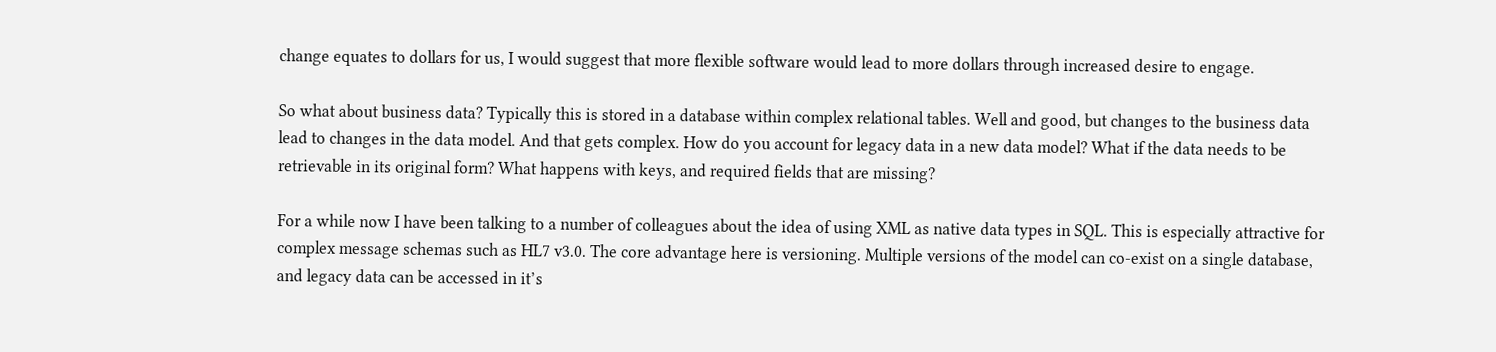change equates to dollars for us, I would suggest that more flexible software would lead to more dollars through increased desire to engage.

So what about business data? Typically this is stored in a database within complex relational tables. Well and good, but changes to the business data lead to changes in the data model. And that gets complex. How do you account for legacy data in a new data model? What if the data needs to be retrievable in its original form? What happens with keys, and required fields that are missing?

For a while now I have been talking to a number of colleagues about the idea of using XML as native data types in SQL. This is especially attractive for complex message schemas such as HL7 v3.0. The core advantage here is versioning. Multiple versions of the model can co-exist on a single database, and legacy data can be accessed in it’s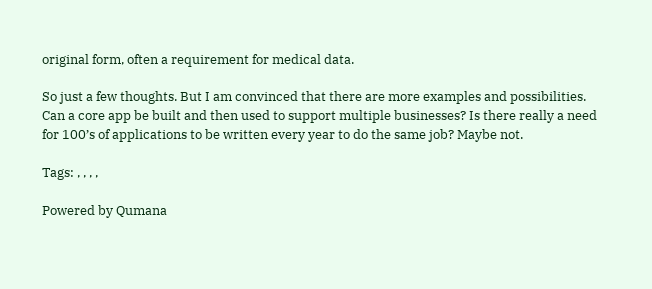original form, often a requirement for medical data.

So just a few thoughts. But I am convinced that there are more examples and possibilities. Can a core app be built and then used to support multiple businesses? Is there really a need for 100’s of applications to be written every year to do the same job? Maybe not.

Tags: , , , ,

Powered by Qumana